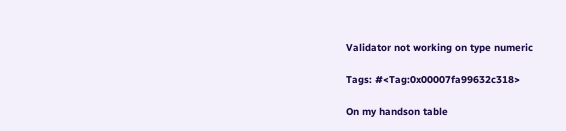Validator not working on type numeric

Tags: #<Tag:0x00007fa99632c318>

On my handson table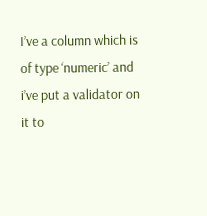I’ve a column which is of type ‘numeric’ and i’ve put a validator on it to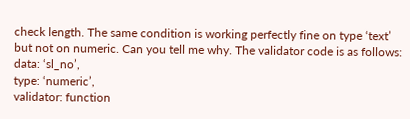check length. The same condition is working perfectly fine on type ‘text’ but not on numeric. Can you tell me why. The validator code is as follows:
data: ‘sl_no’,
type: ‘numeric’,
validator: function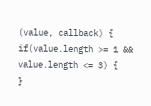(value, callback) {
if(value.length >= 1 && value.length <= 3) {
}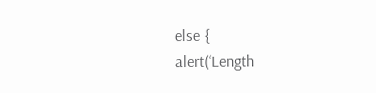else {
alert(‘Length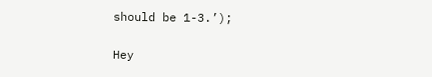should be 1-3.’);

Hey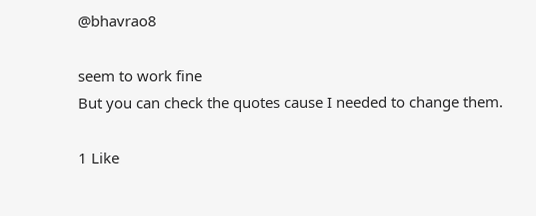@bhavrao8

seem to work fine
But you can check the quotes cause I needed to change them.

1 Like